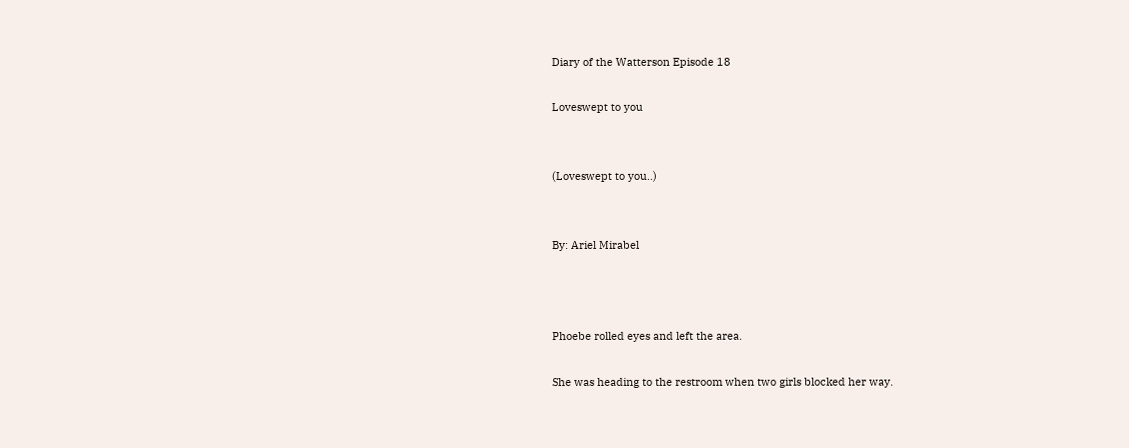Diary of the Watterson Episode 18

Loveswept to you


(Loveswept to you..)


By: Ariel Mirabel



Phoebe rolled eyes and left the area.

She was heading to the restroom when two girls blocked her way.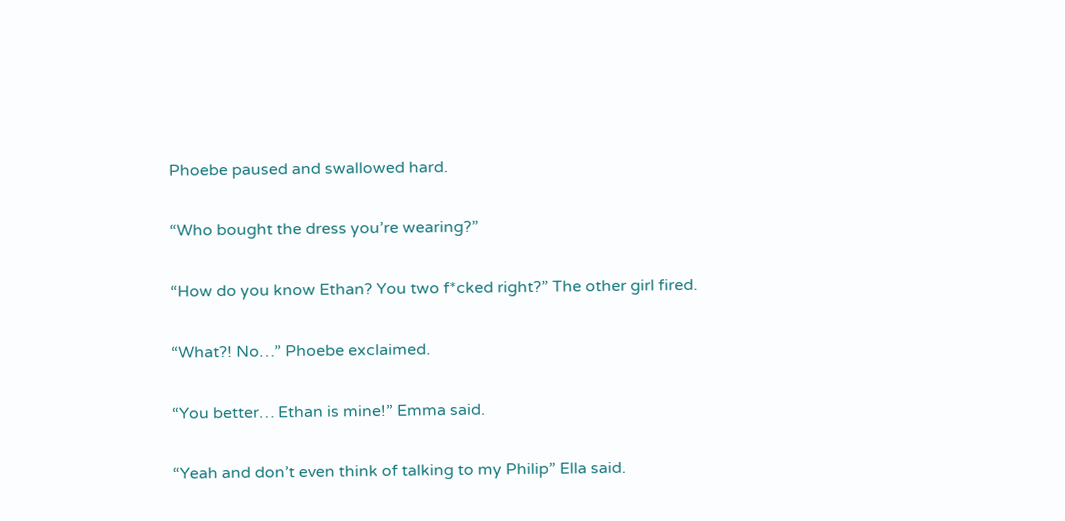Phoebe paused and swallowed hard.

“Who bought the dress you’re wearing?”

“How do you know Ethan? You two f*cked right?” The other girl fired.

“What?! No…” Phoebe exclaimed.

“You better… Ethan is mine!” Emma said.

“Yeah and don’t even think of talking to my Philip” Ella said.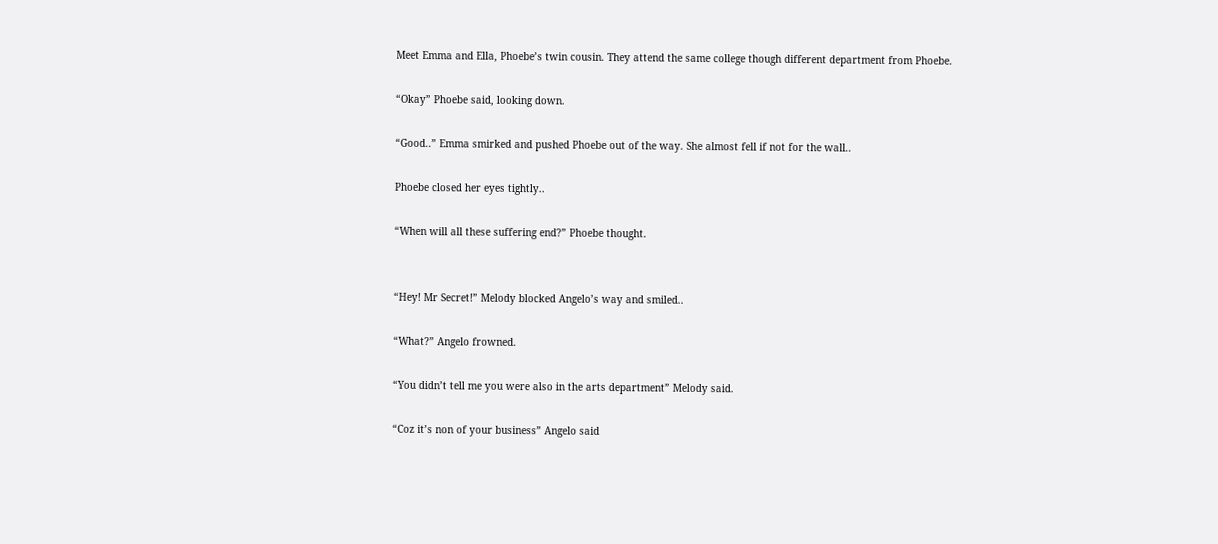Meet Emma and Ella, Phoebe’s twin cousin. They attend the same college though different department from Phoebe.

“Okay” Phoebe said, looking down.

“Good..” Emma smirked and pushed Phoebe out of the way. She almost fell if not for the wall..

Phoebe closed her eyes tightly..

“When will all these suffering end?” Phoebe thought.


“Hey! Mr Secret!” Melody blocked Angelo’s way and smiled..

“What?” Angelo frowned.

“You didn’t tell me you were also in the arts department” Melody said.

“Coz it’s non of your business” Angelo said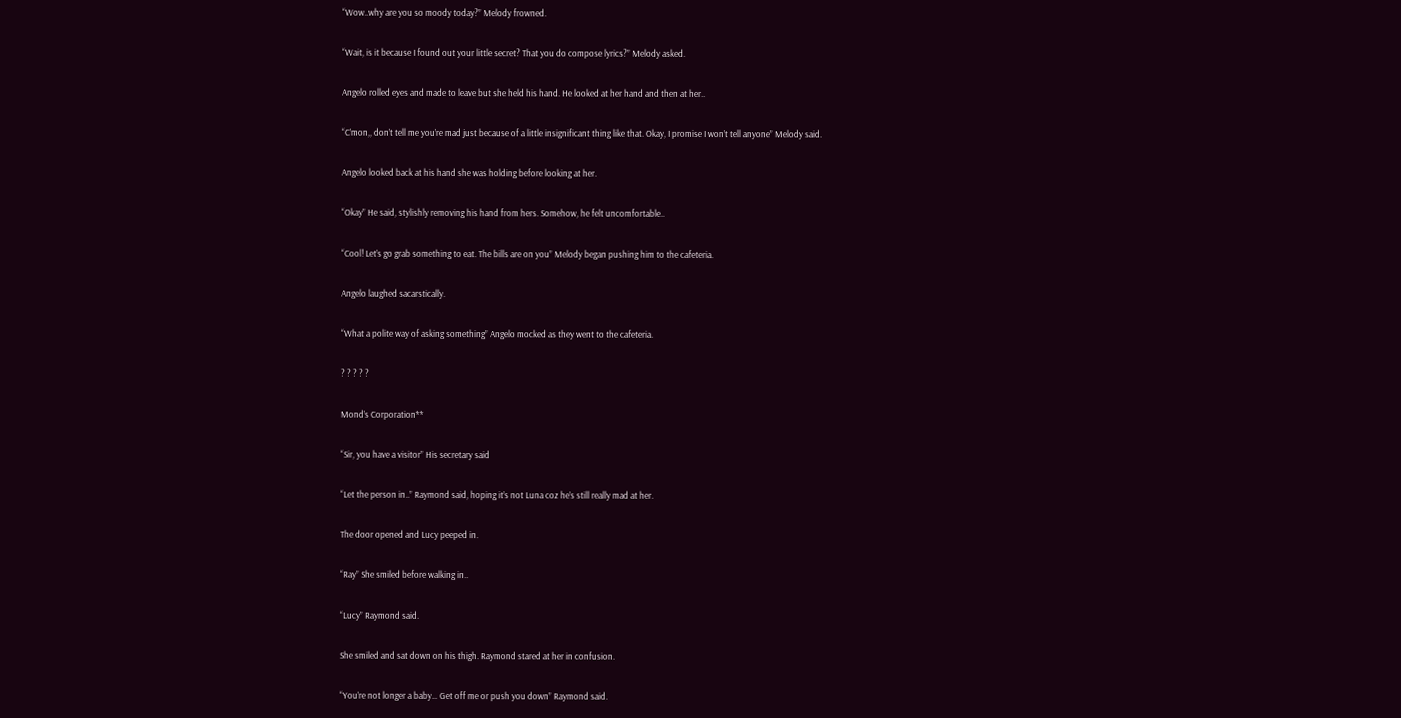“Wow..why are you so moody today?” Melody frowned.

“Wait, is it because I found out your little secret? That you do compose lyrics?” Melody asked.

Angelo rolled eyes and made to leave but she held his hand. He looked at her hand and then at her..

“C’mon,, don’t tell me you’re mad just because of a little insignificant thing like that. Okay, I promise I won’t tell anyone” Melody said.

Angelo looked back at his hand she was holding before looking at her.

“Okay” He said, stylishly removing his hand from hers. Somehow, he felt uncomfortable..

“Cool! Let’s go grab something to eat. The bills are on you” Melody began pushing him to the cafeteria.

Angelo laughed sacarstically.

“What a polite way of asking something” Angelo mocked as they went to the cafeteria.

? ? ? ? ?

Mond’s Corporation**

“Sir, you have a visitor” His secretary said

“Let the person in..” Raymond said, hoping it’s not Luna coz he’s still really mad at her.

The door opened and Lucy peeped in.

“Ray” She smiled before walking in..

“Lucy” Raymond said.

She smiled and sat down on his thigh. Raymond stared at her in confusion.

“You’re not longer a baby… Get off me or push you down” Raymond said.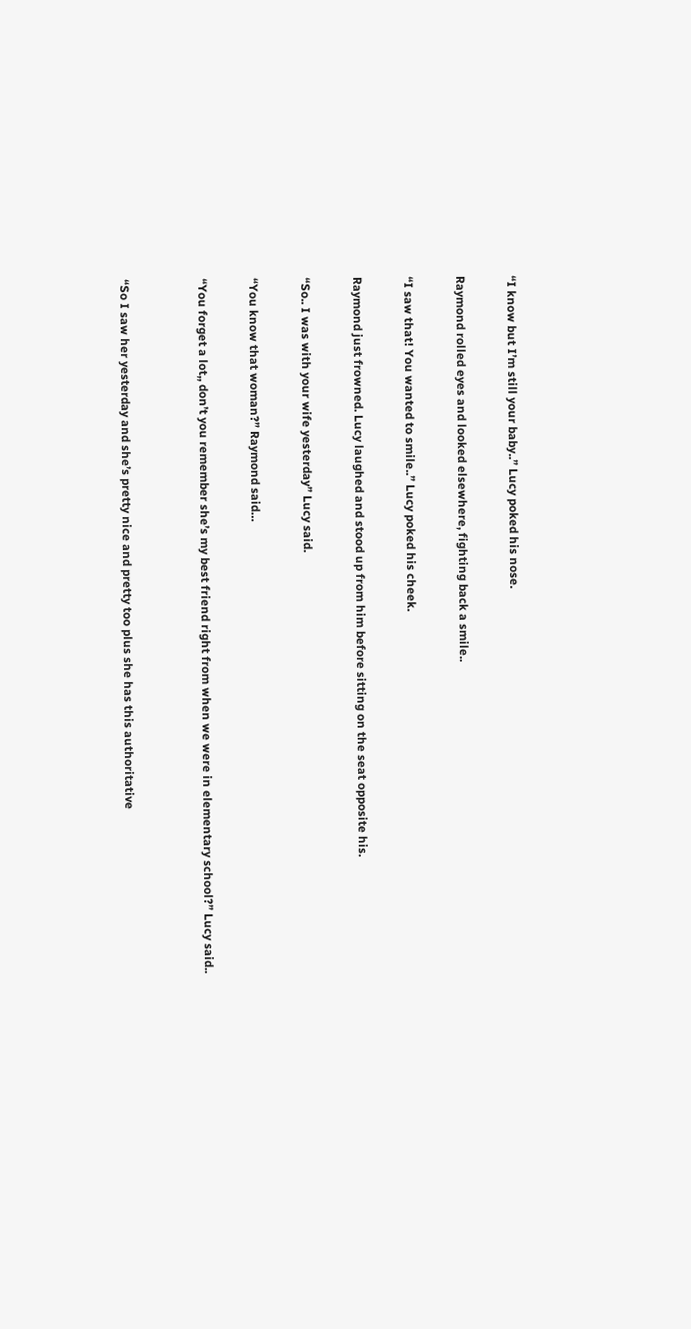“I know but I’m still your baby..” Lucy poked his nose.

Raymond rolled eyes and looked elsewhere, fighting back a smile..

“I saw that! You wanted to smile..” Lucy poked his cheek.

Raymond just frowned. Lucy laughed and stood up from him before sitting on the seat opposite his.

“So.. I was with your wife yesterday” Lucy said.

“You know that woman?” Raymond said…

“You forget a lot,, don’t you remember she’s my best friend right from when we were in elementary school?” Lucy said..


“So I saw her yesterday and she’s pretty nice and pretty too plus she has this authoritative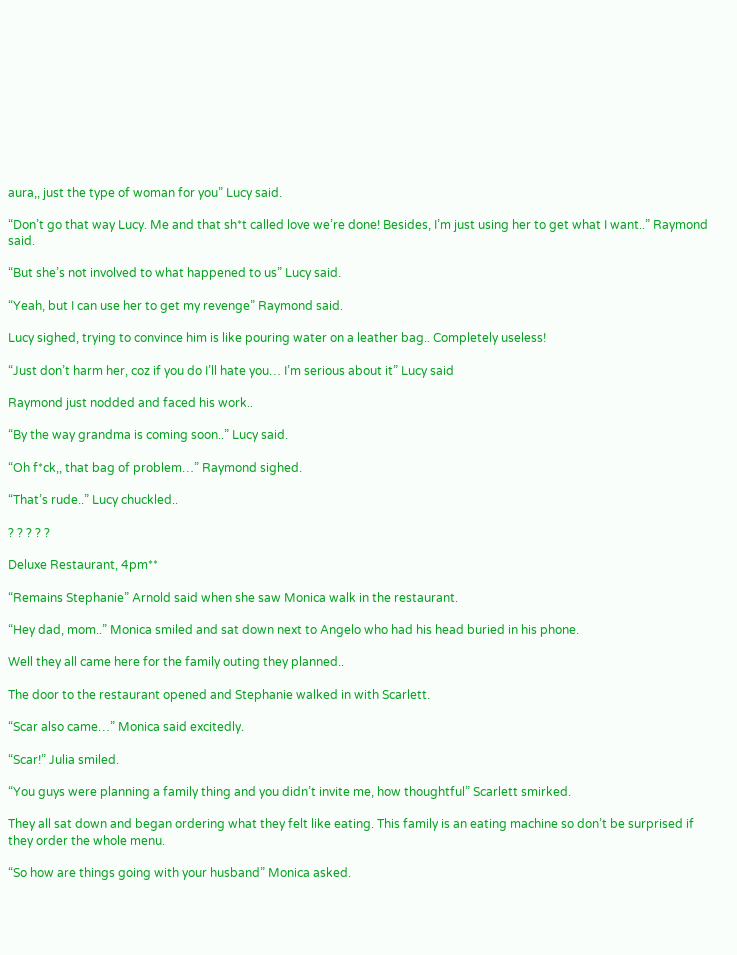aura,, just the type of woman for you” Lucy said.

“Don’t go that way Lucy. Me and that sh*t called love we’re done! Besides, I’m just using her to get what I want..” Raymond said.

“But she’s not involved to what happened to us” Lucy said.

“Yeah, but I can use her to get my revenge” Raymond said.

Lucy sighed, trying to convince him is like pouring water on a leather bag.. Completely useless!

“Just don’t harm her, coz if you do I’ll hate you… I’m serious about it” Lucy said

Raymond just nodded and faced his work..

“By the way grandma is coming soon..” Lucy said.

“Oh f*ck,, that bag of problem…” Raymond sighed.

“That’s rude..” Lucy chuckled..

? ? ? ? ?

Deluxe Restaurant, 4pm**

“Remains Stephanie” Arnold said when she saw Monica walk in the restaurant.

“Hey dad, mom..” Monica smiled and sat down next to Angelo who had his head buried in his phone.

Well they all came here for the family outing they planned..

The door to the restaurant opened and Stephanie walked in with Scarlett.

“Scar also came…” Monica said excitedly.

“Scar!” Julia smiled.

“You guys were planning a family thing and you didn’t invite me, how thoughtful” Scarlett smirked.

They all sat down and began ordering what they felt like eating. This family is an eating machine so don’t be surprised if they order the whole menu.

“So how are things going with your husband” Monica asked.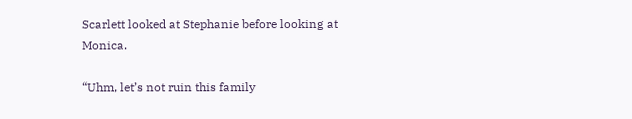Scarlett looked at Stephanie before looking at Monica.

“Uhm, let’s not ruin this family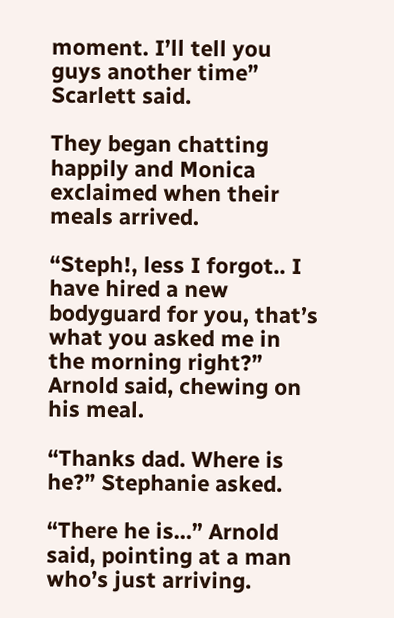moment. I’ll tell you guys another time” Scarlett said.

They began chatting happily and Monica exclaimed when their meals arrived.

“Steph!, less I forgot.. I have hired a new bodyguard for you, that’s what you asked me in the morning right?” Arnold said, chewing on his meal.

“Thanks dad. Where is he?” Stephanie asked.

“There he is…” Arnold said, pointing at a man who’s just arriving.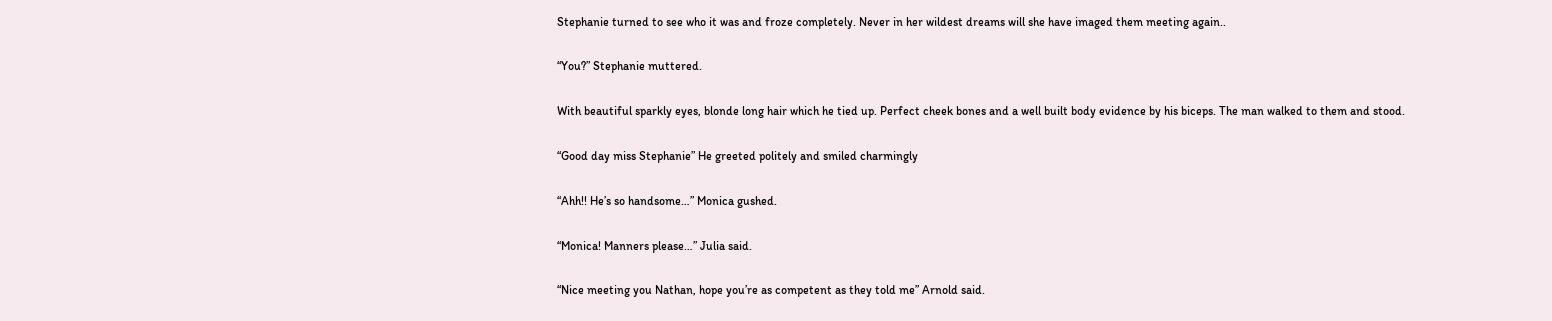Stephanie turned to see who it was and froze completely. Never in her wildest dreams will she have imaged them meeting again..

“You?” Stephanie muttered.

With beautiful sparkly eyes, blonde long hair which he tied up. Perfect cheek bones and a well built body evidence by his biceps. The man walked to them and stood.

“Good day miss Stephanie” He greeted politely and smiled charmingly

“Ahh!! He’s so handsome…” Monica gushed.

“Monica! Manners please…” Julia said.

“Nice meeting you Nathan, hope you’re as competent as they told me” Arnold said.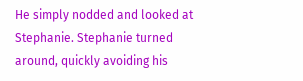He simply nodded and looked at Stephanie. Stephanie turned around, quickly avoiding his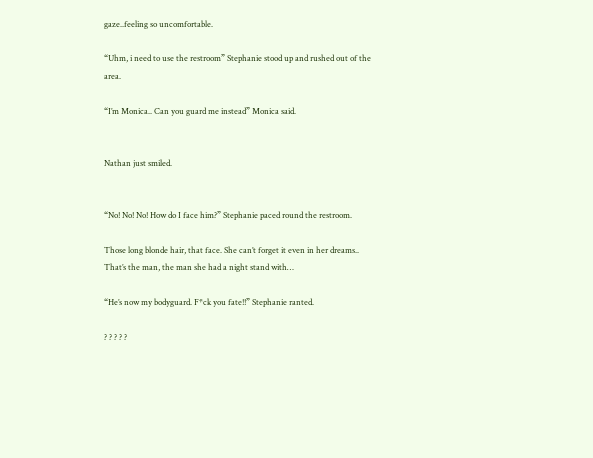gaze..feeling so uncomfortable.

“Uhm, i need to use the restroom” Stephanie stood up and rushed out of the area.

“I’m Monica.. Can you guard me instead” Monica said.


Nathan just smiled.


“No! No! No! How do I face him?” Stephanie paced round the restroom.

Those long blonde hair, that face. She can’t forget it even in her dreams.. That’s the man, the man she had a night stand with…

“He’s now my bodyguard. F*ck you fate!!” Stephanie ranted.

? ? ? ? ?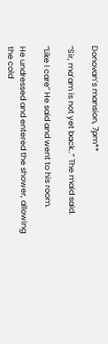Donovan’s mansion, 7pm**

“Sir, ma’am is not yet back..” The maid said.

“Like I care” He said and went to his room.

He undressed and entered the shower, allowing the cold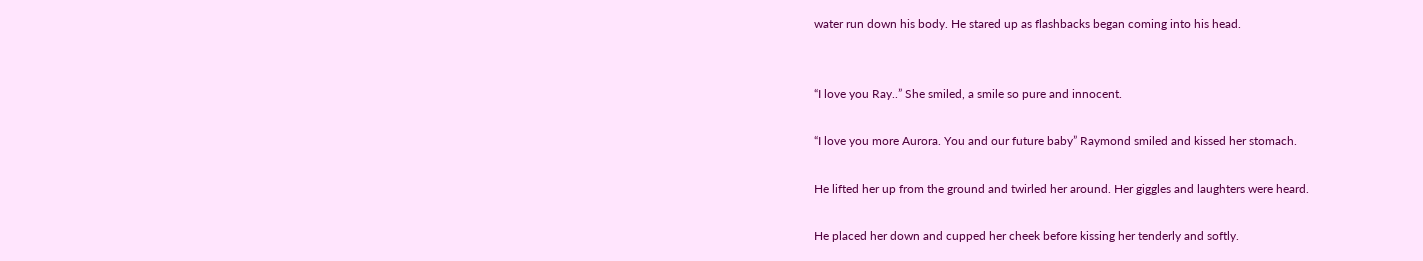water run down his body. He stared up as flashbacks began coming into his head.


“I love you Ray..” She smiled, a smile so pure and innocent.

“I love you more Aurora. You and our future baby” Raymond smiled and kissed her stomach.

He lifted her up from the ground and twirled her around. Her giggles and laughters were heard.

He placed her down and cupped her cheek before kissing her tenderly and softly.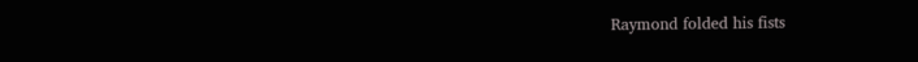Raymond folded his fists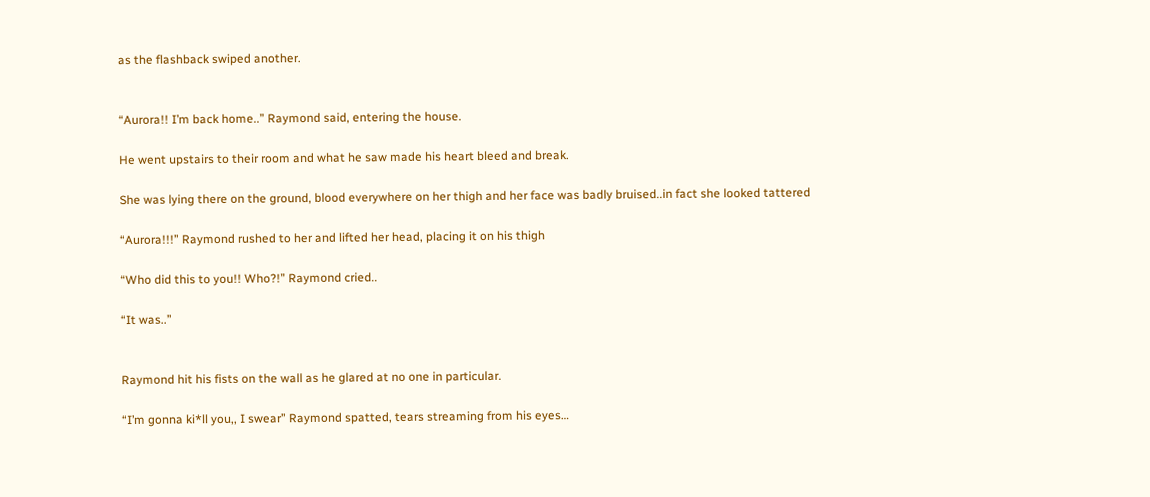as the flashback swiped another.


“Aurora!! I’m back home..” Raymond said, entering the house.

He went upstairs to their room and what he saw made his heart bleed and break.

She was lying there on the ground, blood everywhere on her thigh and her face was badly bruised..in fact she looked tattered

“Aurora!!!” Raymond rushed to her and lifted her head, placing it on his thigh

“Who did this to you!! Who?!” Raymond cried..

“It was..”


Raymond hit his fists on the wall as he glared at no one in particular.

“I’m gonna ki*ll you,, I swear” Raymond spatted, tears streaming from his eyes…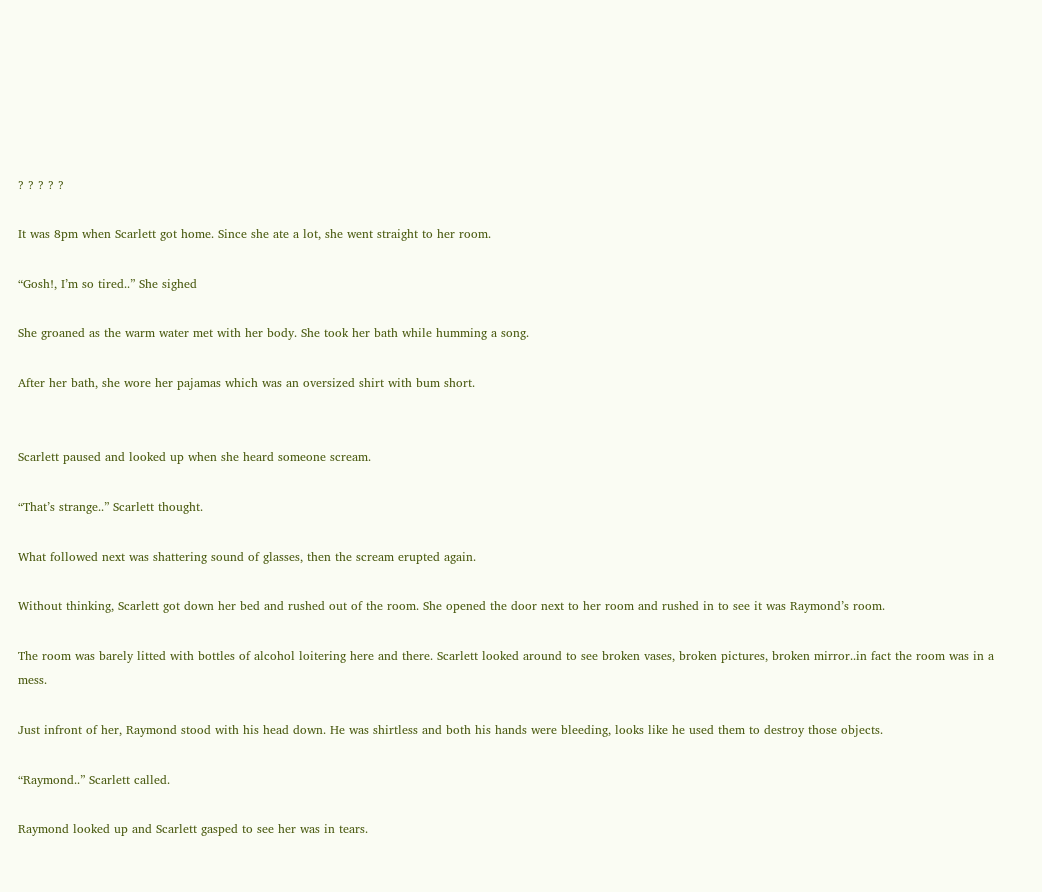? ? ? ? ?

It was 8pm when Scarlett got home. Since she ate a lot, she went straight to her room.

“Gosh!, I’m so tired..” She sighed

She groaned as the warm water met with her body. She took her bath while humming a song.

After her bath, she wore her pajamas which was an oversized shirt with bum short.


Scarlett paused and looked up when she heard someone scream.

“That’s strange..” Scarlett thought.

What followed next was shattering sound of glasses, then the scream erupted again.

Without thinking, Scarlett got down her bed and rushed out of the room. She opened the door next to her room and rushed in to see it was Raymond’s room.

The room was barely litted with bottles of alcohol loitering here and there. Scarlett looked around to see broken vases, broken pictures, broken mirror..in fact the room was in a mess.

Just infront of her, Raymond stood with his head down. He was shirtless and both his hands were bleeding, looks like he used them to destroy those objects.

“Raymond..” Scarlett called.

Raymond looked up and Scarlett gasped to see her was in tears.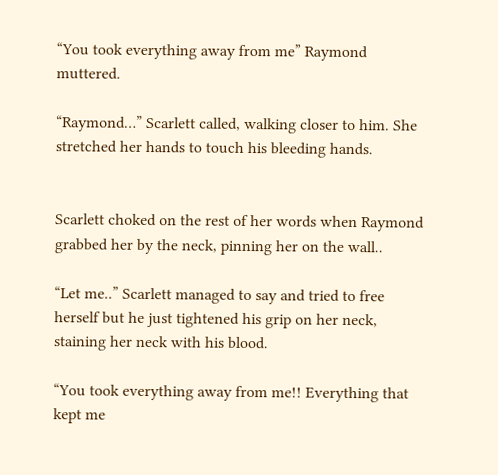“You took everything away from me” Raymond muttered.

“Raymond…” Scarlett called, walking closer to him. She stretched her hands to touch his bleeding hands.


Scarlett choked on the rest of her words when Raymond grabbed her by the neck, pinning her on the wall..

“Let me..” Scarlett managed to say and tried to free herself but he just tightened his grip on her neck, staining her neck with his blood.

“You took everything away from me!! Everything that kept me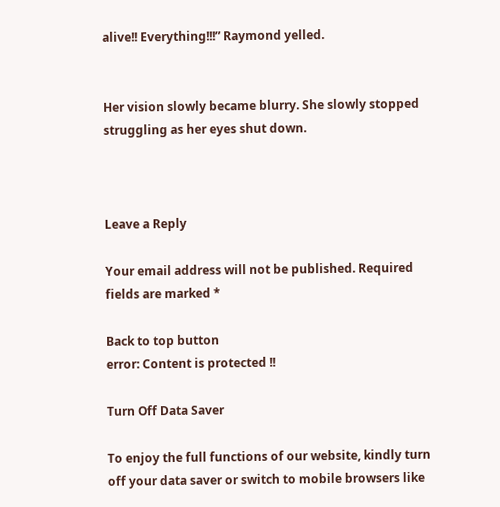alive!! Everything!!!” Raymond yelled.


Her vision slowly became blurry. She slowly stopped struggling as her eyes shut down.



Leave a Reply

Your email address will not be published. Required fields are marked *

Back to top button
error: Content is protected !!

Turn Off Data Saver

To enjoy the full functions of our website, kindly turn off your data saver or switch to mobile browsers like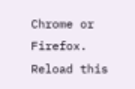Chrome or Firefox. Reload this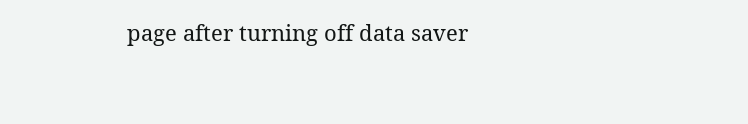page after turning off data saver